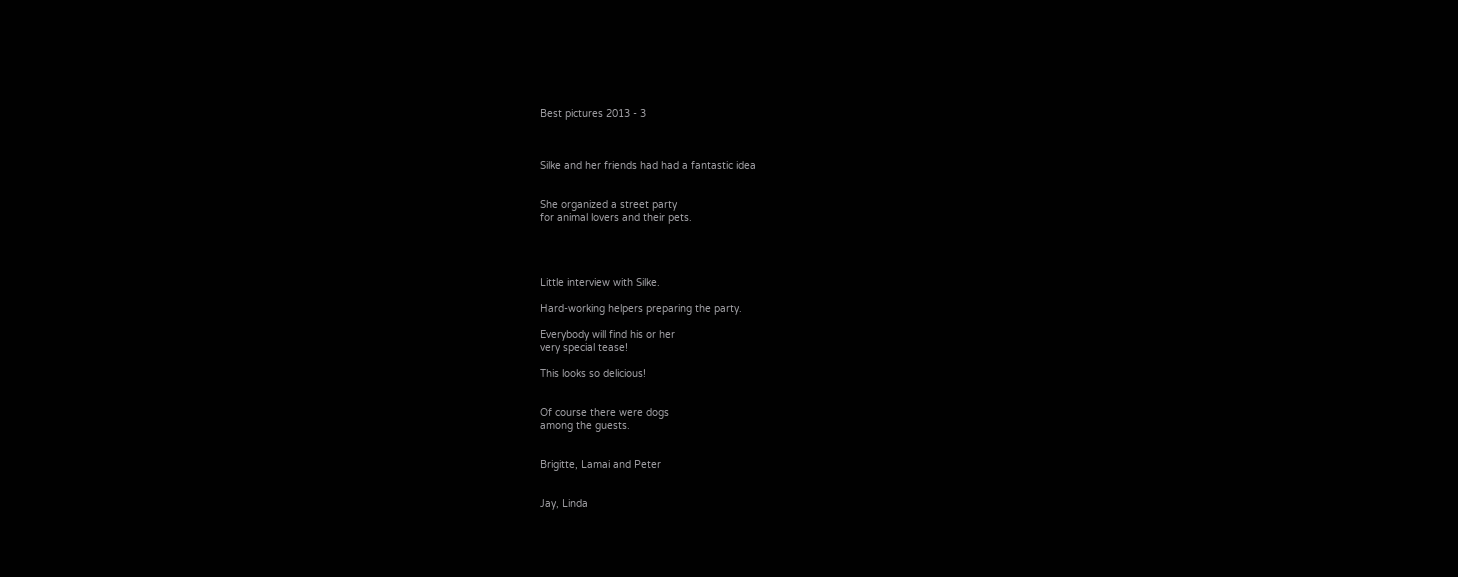Best pictures 2013 - 3



Silke and her friends had had a fantastic idea


She organized a street party
for animal lovers and their pets.




Little interview with Silke.

Hard-working helpers preparing the party.

Everybody will find his or her
very special tease!

This looks so delicious!


Of course there were dogs
among the guests.


Brigitte, Lamai and Peter


Jay, Linda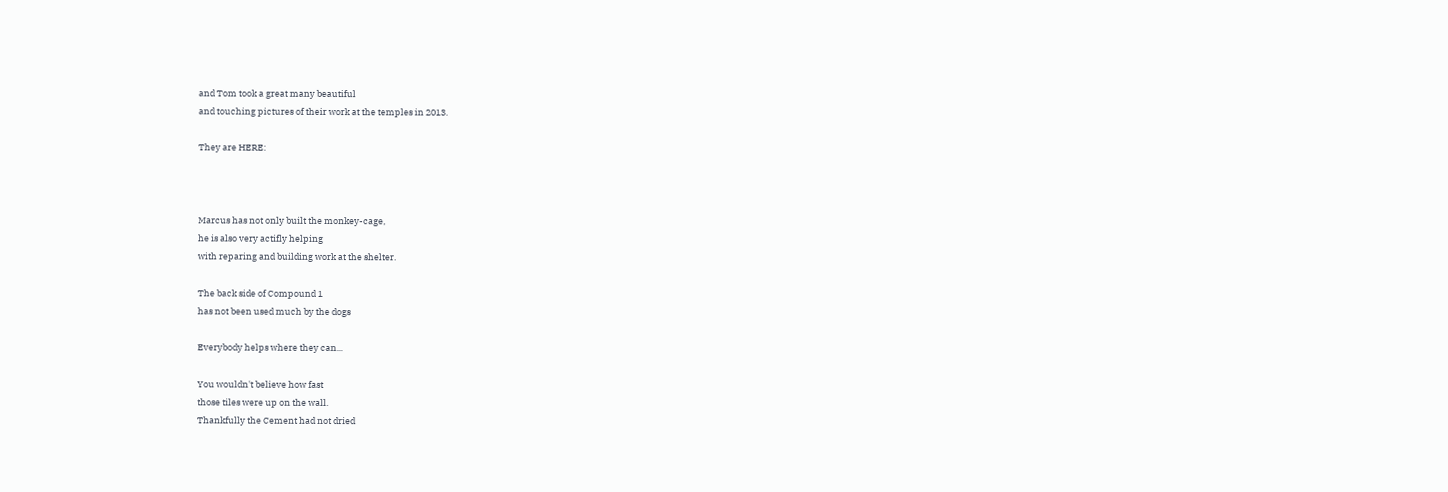and Tom took a great many beautiful
and touching pictures of their work at the temples in 2013.

They are HERE:



Marcus has not only built the monkey-cage,
he is also very actifly helping
with reparing and building work at the shelter.

The back side of Compound 1
has not been used much by the dogs

Everybody helps where they can...

You wouldn't believe how fast
those tiles were up on the wall.
Thankfully the Cement had not dried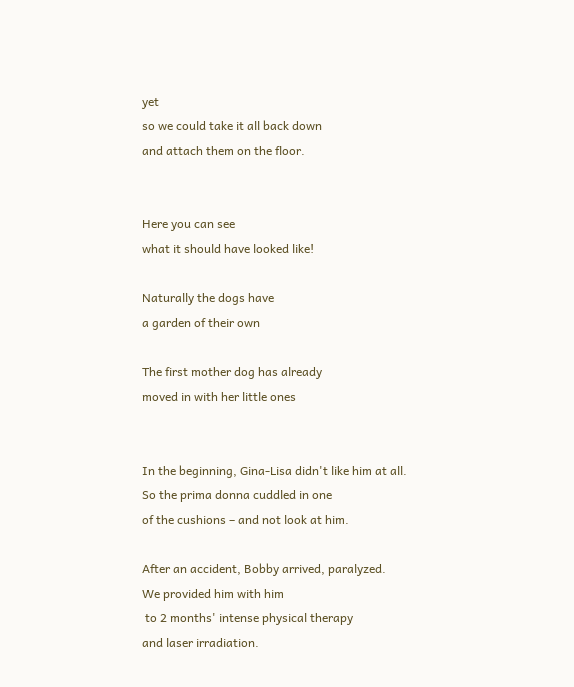yet
so we could take it all back down
and attach them on the floor.


Here you can see
what it should have looked like!

Naturally the dogs have
a garden of their own

The first mother dog has already
moved in with her little ones


In the beginning, Gina-Lisa didn't like him at all.
So the prima donna cuddled in one
of the cushions – and not look at him.

After an accident, Bobby arrived, paralyzed.
We provided him with him
 to 2 months' intense physical therapy
and laser irradiation.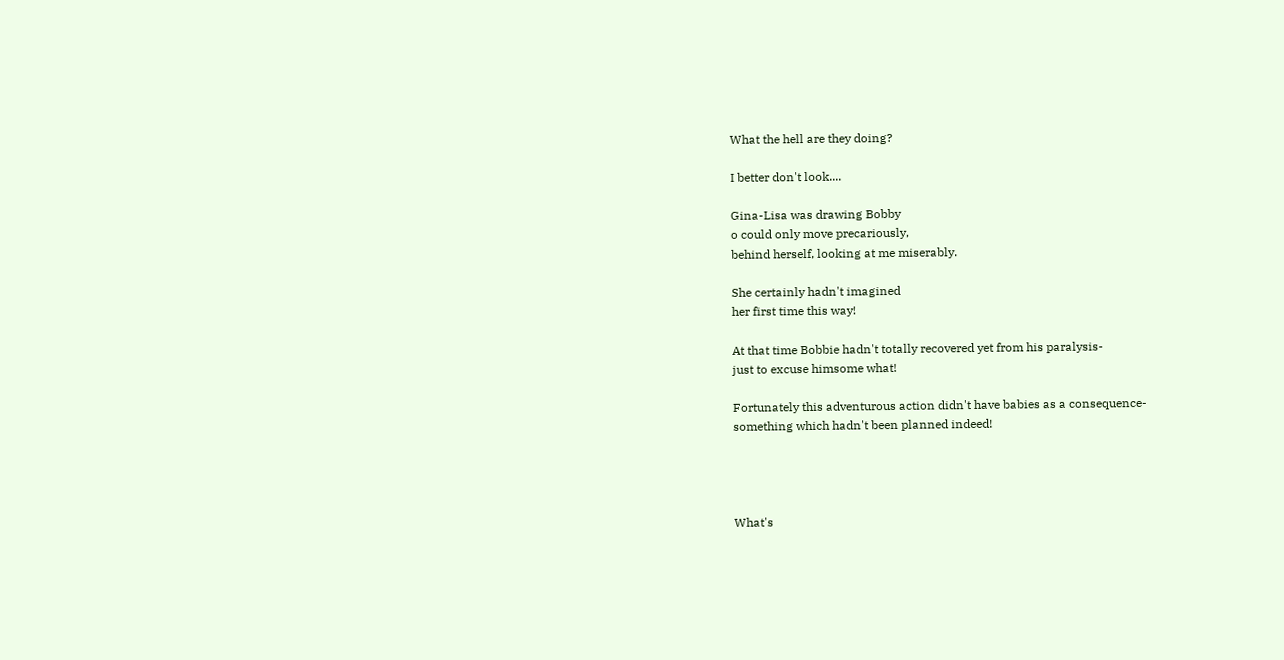What the hell are they doing?

I better don't look....

Gina-Lisa was drawing Bobby
o could only move precariously,
behind herself, looking at me miserably.

She certainly hadn't imagined
her first time this way!

At that time Bobbie hadn't totally recovered yet from his paralysis-
just to excuse himsome what!

Fortunately this adventurous action didn't have babies as a consequence-
something which hadn't been planned indeed!




What's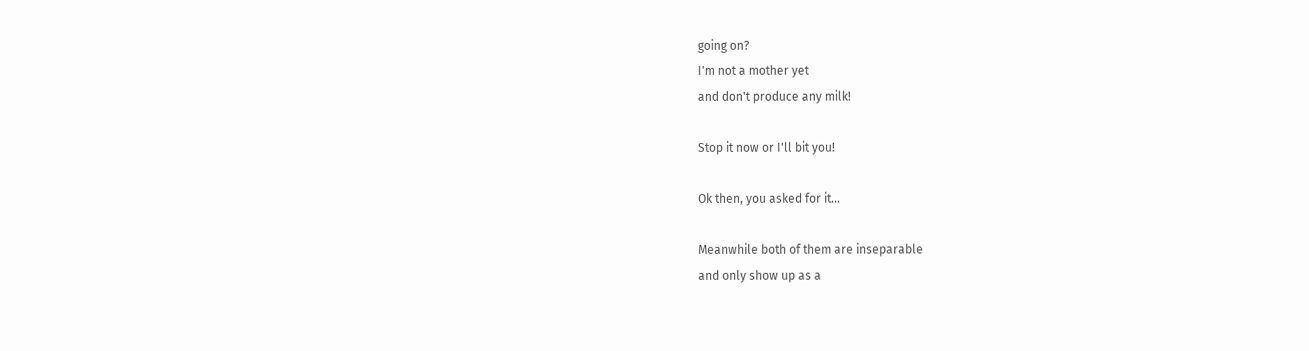going on?
I'm not a mother yet
and don't produce any milk!

Stop it now or I'll bit you!

Ok then, you asked for it...

Meanwhile both of them are inseparable
and only show up as a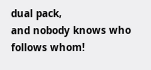dual pack,
and nobody knows who follows whom!